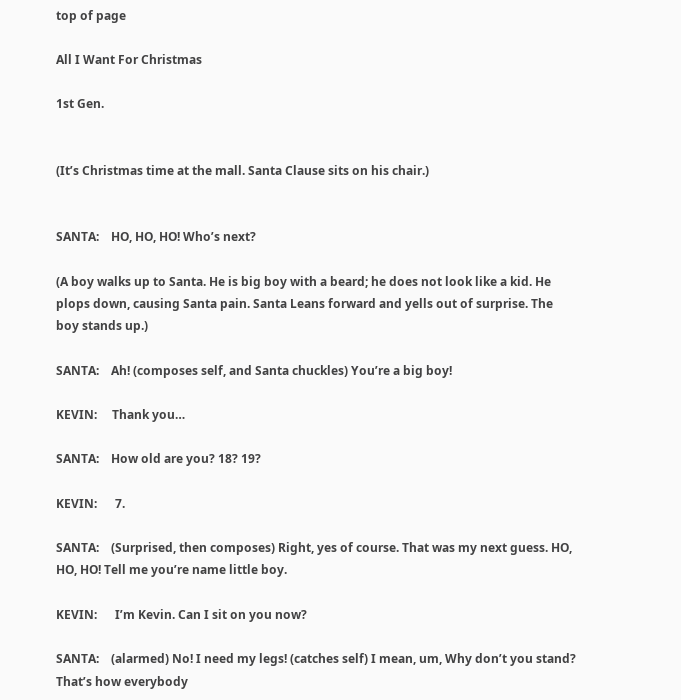top of page

All I Want For Christmas

1st Gen.


(It’s Christmas time at the mall. Santa Clause sits on his chair.)


SANTA:    HO, HO, HO! Who’s next?

(A boy walks up to Santa. He is big boy with a beard; he does not look like a kid. He plops down, causing Santa pain. Santa Leans forward and yells out of surprise. The boy stands up.)

SANTA:    Ah! (composes self, and Santa chuckles) You’re a big boy!

KEVIN:     Thank you…

SANTA:    How old are you? 18? 19?

KEVIN:      7.

SANTA:    (Surprised, then composes) Right, yes of course. That was my next guess. HO, HO, HO! Tell me you’re name little boy.

KEVIN:      I’m Kevin. Can I sit on you now?

SANTA:    (alarmed) No! I need my legs! (catches self) I mean, um, Why don’t you stand? That’s how everybody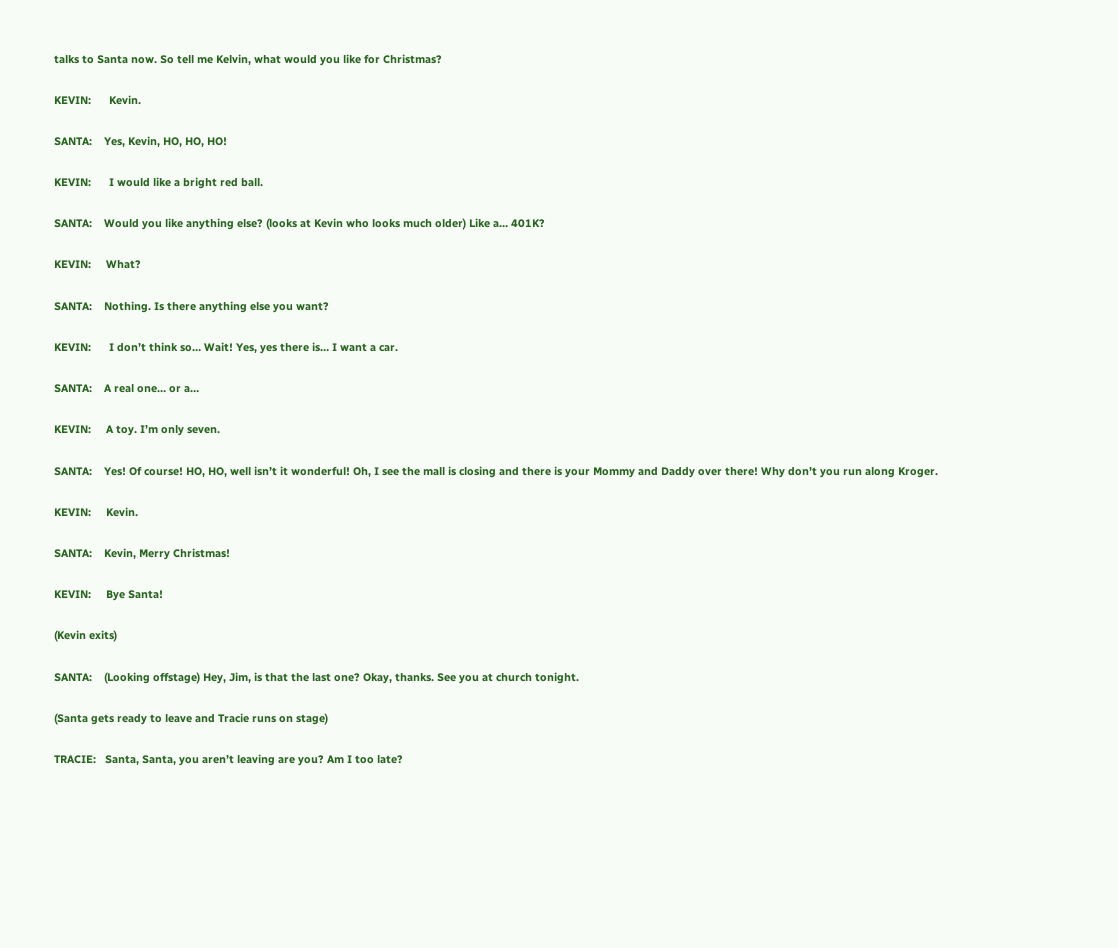talks to Santa now. So tell me Kelvin, what would you like for Christmas?

KEVIN:      Kevin.

SANTA:    Yes, Kevin, HO, HO, HO!

KEVIN:      I would like a bright red ball.

SANTA:    Would you like anything else? (looks at Kevin who looks much older) Like a… 401K?

KEVIN:     What?

SANTA:    Nothing. Is there anything else you want?

KEVIN:      I don’t think so… Wait! Yes, yes there is… I want a car.

SANTA:    A real one… or a…

KEVIN:     A toy. I’m only seven.

SANTA:    Yes! Of course! HO, HO, well isn’t it wonderful! Oh, I see the mall is closing and there is your Mommy and Daddy over there! Why don’t you run along Kroger.

KEVIN:     Kevin.

SANTA:    Kevin, Merry Christmas!

KEVIN:     Bye Santa!

(Kevin exits)

SANTA:    (Looking offstage) Hey, Jim, is that the last one? Okay, thanks. See you at church tonight.

(Santa gets ready to leave and Tracie runs on stage)

TRACIE:   Santa, Santa, you aren’t leaving are you? Am I too late?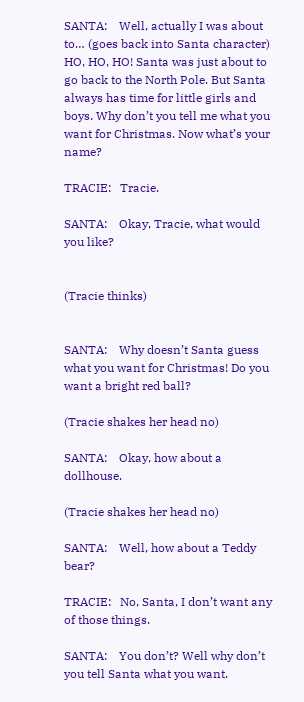SANTA:    Well, actually I was about to… (goes back into Santa character) HO, HO, HO! Santa was just about to go back to the North Pole. But Santa always has time for little girls and boys. Why don’t you tell me what you want for Christmas. Now what’s your name?

TRACIE:   Tracie.

SANTA:    Okay, Tracie, what would you like?


(Tracie thinks)


SANTA:    Why doesn’t Santa guess what you want for Christmas! Do you want a bright red ball?

(Tracie shakes her head no)

SANTA:    Okay, how about a dollhouse.

(Tracie shakes her head no)

SANTA:    Well, how about a Teddy bear?

TRACIE:   No, Santa, I don’t want any of those things.

SANTA:    You don’t? Well why don’t you tell Santa what you want.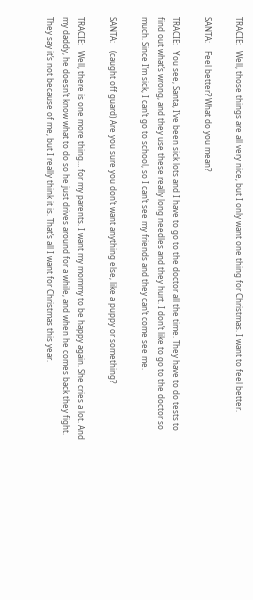TRACIE:   Well, those things are all very nice, but I only want one thing for Christmas. I want to feel better.

SANTA:    Feel better? What do you mean?

TRACIE:   You see, Santa, I’ve been sick lots and I have to go to the doctor all the time. They have to do tests to find out what’s wrong, and they use these really long needles and they hurt. I don’t like to go to the doctor so much. Since I’m sick, I can’t go to school, so I can’t see my friends and they can’t come see me.

SANTA:    (caught off guard) Are you sure you don’t want anything else, like a puppy or something?

TRACIE:   Well, there is one more thing… for my parents. I want my mommy to be happy again. She cries a lot. And my daddy, he doesn’t know what to do so he just drives around for a while, and when he comes back they fight. They say it’s not because of me, but I really think it is. That’s all I want for Christmas this year.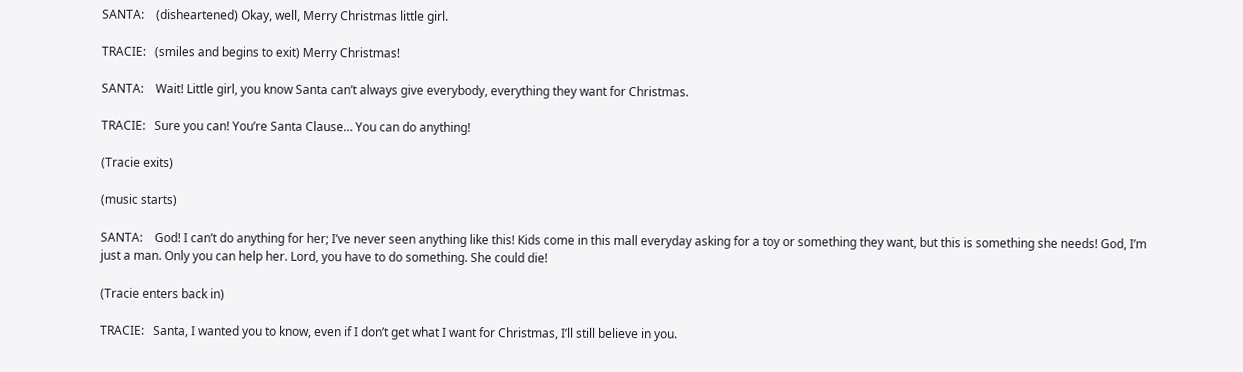SANTA:    (disheartened) Okay, well, Merry Christmas little girl.

TRACIE:   (smiles and begins to exit) Merry Christmas!

SANTA:    Wait! Little girl, you know Santa can’t always give everybody, everything they want for Christmas.

TRACIE:   Sure you can! You’re Santa Clause… You can do anything!

(Tracie exits)

(music starts)

SANTA:    God! I can’t do anything for her; I’ve never seen anything like this! Kids come in this mall everyday asking for a toy or something they want, but this is something she needs! God, I’m just a man. Only you can help her. Lord, you have to do something. She could die!

(Tracie enters back in)

TRACIE:   Santa, I wanted you to know, even if I don’t get what I want for Christmas, I’ll still believe in you.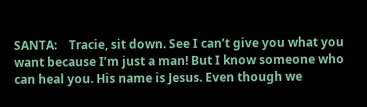SANTA:    Tracie, sit down. See I can’t give you what you want because I’m just a man! But I know someone who can heal you. His name is Jesus. Even though we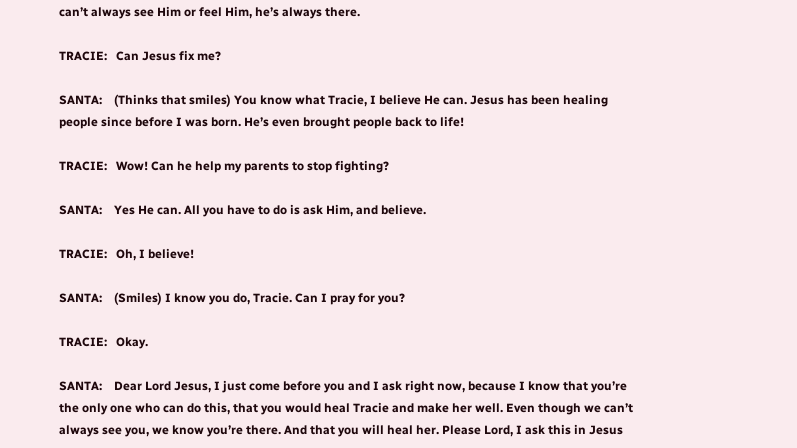can’t always see Him or feel Him, he’s always there.

TRACIE:   Can Jesus fix me?

SANTA:    (Thinks that smiles) You know what Tracie, I believe He can. Jesus has been healing people since before I was born. He’s even brought people back to life!

TRACIE:   Wow! Can he help my parents to stop fighting?

SANTA:    Yes He can. All you have to do is ask Him, and believe.

TRACIE:   Oh, I believe!

SANTA:    (Smiles) I know you do, Tracie. Can I pray for you?

TRACIE:   Okay.

SANTA:    Dear Lord Jesus, I just come before you and I ask right now, because I know that you’re the only one who can do this, that you would heal Tracie and make her well. Even though we can’t always see you, we know you’re there. And that you will heal her. Please Lord, I ask this in Jesus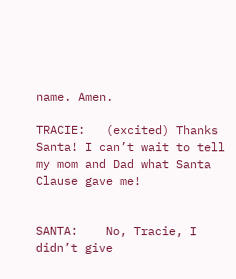name. Amen.

TRACIE:   (excited) Thanks Santa! I can’t wait to tell my mom and Dad what Santa Clause gave me!


SANTA:    No, Tracie, I didn’t give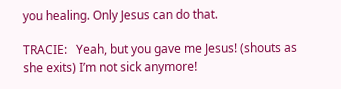you healing. Only Jesus can do that.

TRACIE:   Yeah, but you gave me Jesus! (shouts as she exits) I’m not sick anymore!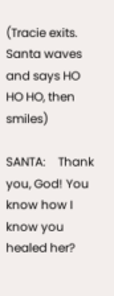(Tracie exits. Santa waves and says HO HO HO, then smiles)

SANTA:    Thank you, God! You know how I know you healed her?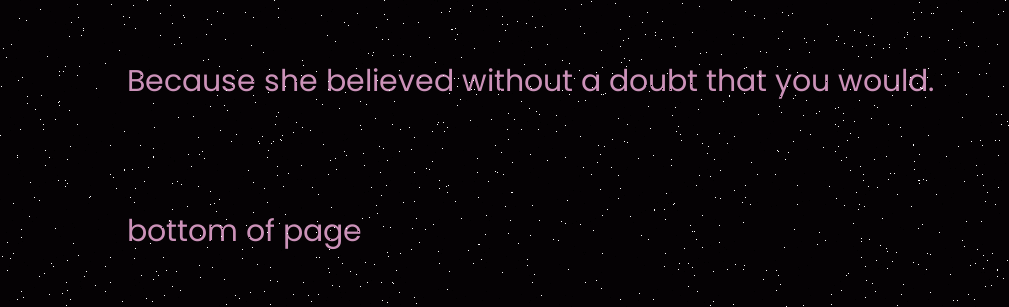Because she believed without a doubt that you would.


bottom of page